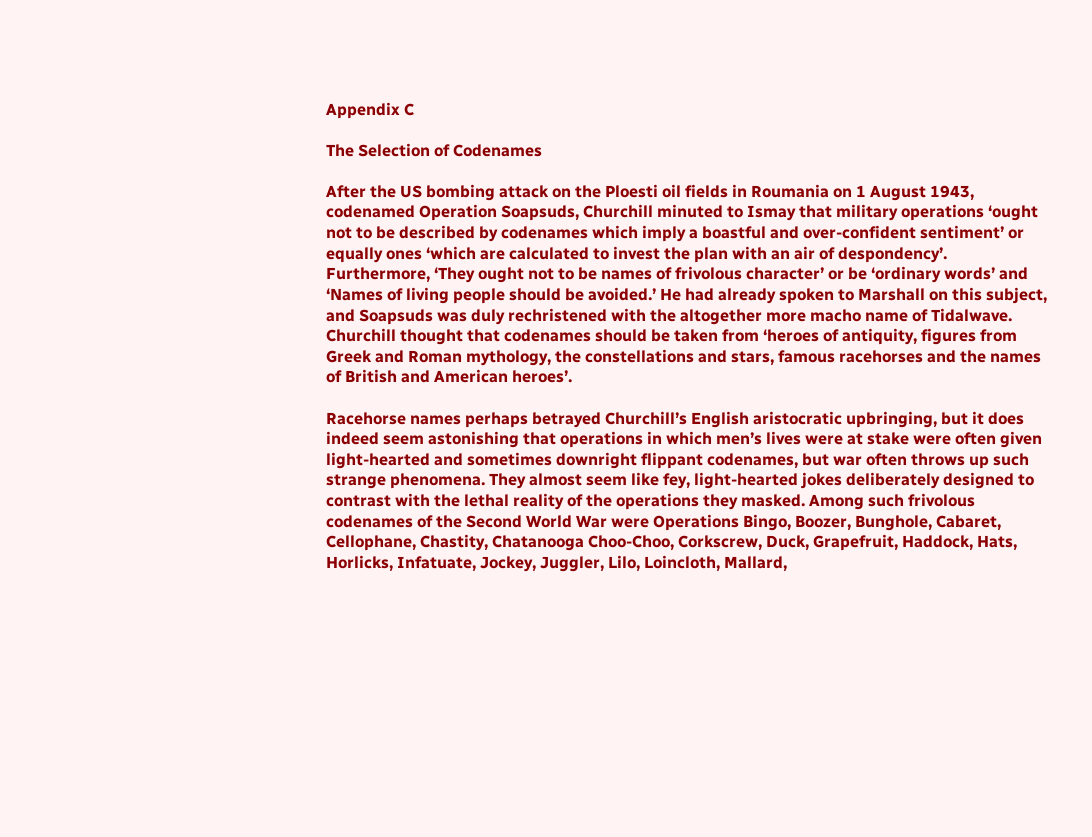Appendix C

The Selection of Codenames

After the US bombing attack on the Ploesti oil fields in Roumania on 1 August 1943, codenamed Operation Soapsuds, Churchill minuted to Ismay that military operations ‘ought not to be described by codenames which imply a boastful and over-confident sentiment’ or equally ones ‘which are calculated to invest the plan with an air of despondency’. Furthermore, ‘They ought not to be names of frivolous character’ or be ‘ordinary words’ and ‘Names of living people should be avoided.’ He had already spoken to Marshall on this subject, and Soapsuds was duly rechristened with the altogether more macho name of Tidalwave. Churchill thought that codenames should be taken from ‘heroes of antiquity, figures from Greek and Roman mythology, the constellations and stars, famous racehorses and the names of British and American heroes’.

Racehorse names perhaps betrayed Churchill’s English aristocratic upbringing, but it does indeed seem astonishing that operations in which men’s lives were at stake were often given light-hearted and sometimes downright flippant codenames, but war often throws up such strange phenomena. They almost seem like fey, light-hearted jokes deliberately designed to contrast with the lethal reality of the operations they masked. Among such frivolous codenames of the Second World War were Operations Bingo, Boozer, Bunghole, Cabaret, Cellophane, Chastity, Chatanooga Choo-Choo, Corkscrew, Duck, Grapefruit, Haddock, Hats, Horlicks, Infatuate, Jockey, Juggler, Lilo, Loincloth, Mallard,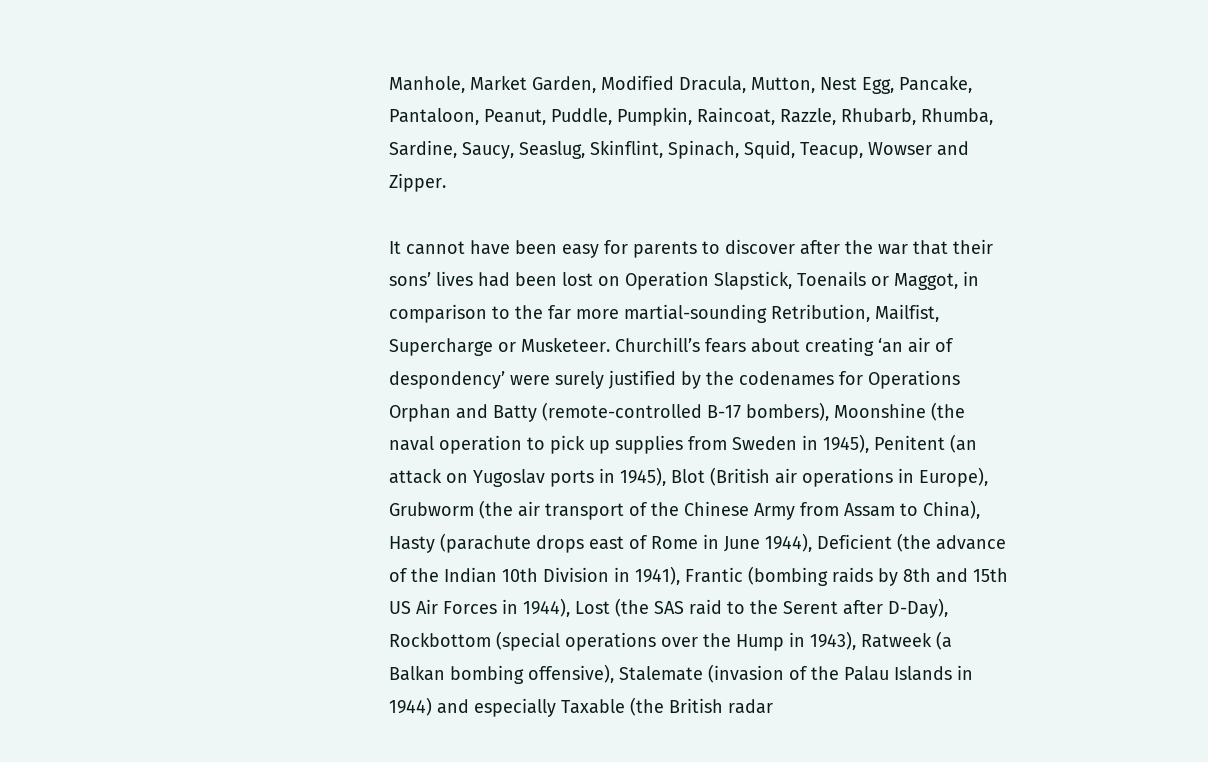Manhole, Market Garden, Modified Dracula, Mutton, Nest Egg, Pancake, Pantaloon, Peanut, Puddle, Pumpkin, Raincoat, Razzle, Rhubarb, Rhumba, Sardine, Saucy, Seaslug, Skinflint, Spinach, Squid, Teacup, Wowser and Zipper.

It cannot have been easy for parents to discover after the war that their sons’ lives had been lost on Operation Slapstick, Toenails or Maggot, in comparison to the far more martial-sounding Retribution, Mailfist, Supercharge or Musketeer. Churchill’s fears about creating ‘an air of despondency’ were surely justified by the codenames for Operations Orphan and Batty (remote-controlled B-17 bombers), Moonshine (the naval operation to pick up supplies from Sweden in 1945), Penitent (an attack on Yugoslav ports in 1945), Blot (British air operations in Europe), Grubworm (the air transport of the Chinese Army from Assam to China), Hasty (parachute drops east of Rome in June 1944), Deficient (the advance of the Indian 10th Division in 1941), Frantic (bombing raids by 8th and 15th US Air Forces in 1944), Lost (the SAS raid to the Serent after D-Day), Rockbottom (special operations over the Hump in 1943), Ratweek (a Balkan bombing offensive), Stalemate (invasion of the Palau Islands in 1944) and especially Taxable (the British radar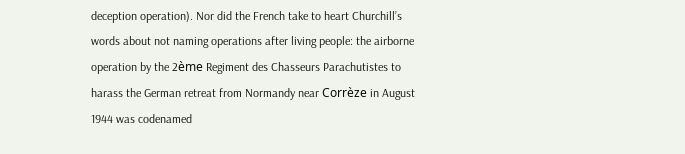deception operation). Nor did the French take to heart Churchill’s words about not naming operations after living people: the airborne operation by the 2ème Regiment des Chasseurs Parachutistes to harass the German retreat from Normandy near Corrèze in August 1944 was codenamed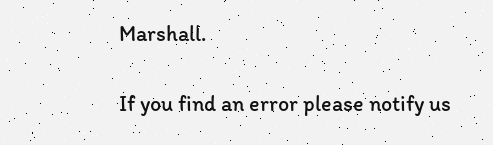Marshall.

If you find an error please notify us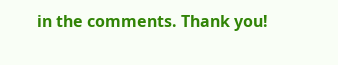in the comments. Thank you!